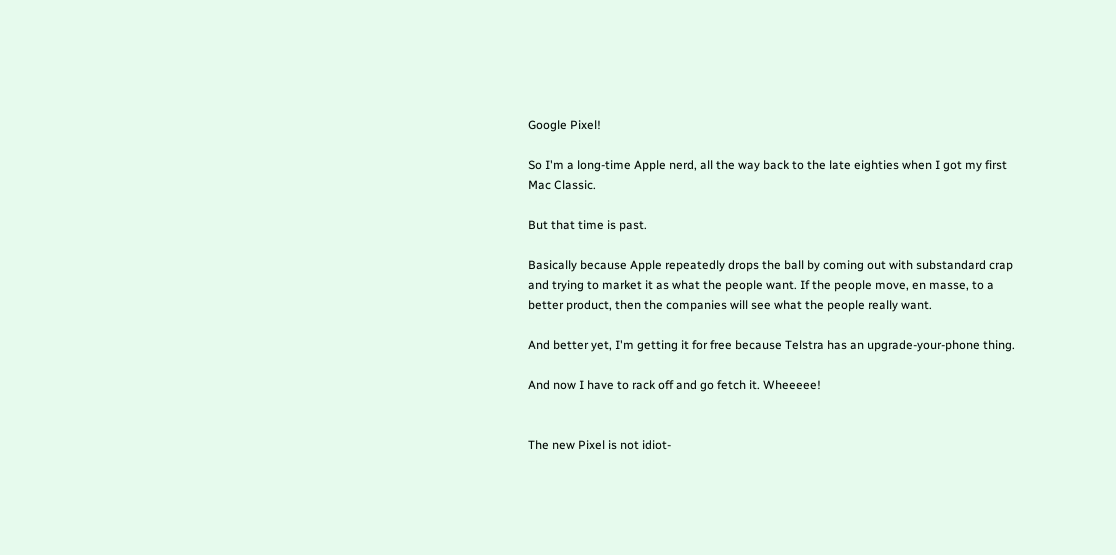Google Pixel!

So I'm a long-time Apple nerd, all the way back to the late eighties when I got my first Mac Classic.

But that time is past.

Basically because Apple repeatedly drops the ball by coming out with substandard crap and trying to market it as what the people want. If the people move, en masse, to a better product, then the companies will see what the people really want.

And better yet, I'm getting it for free because Telstra has an upgrade-your-phone thing.

And now I have to rack off and go fetch it. Wheeeee!


The new Pixel is not idiot-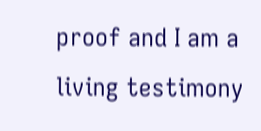proof and I am a living testimony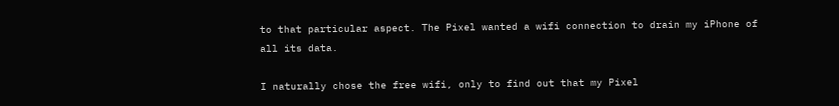to that particular aspect. The Pixel wanted a wifi connection to drain my iPhone of all its data.

I naturally chose the free wifi, only to find out that my Pixel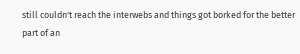still couldn't reach the interwebs and things got borked for the better part of an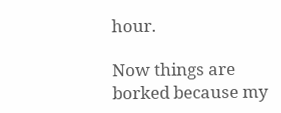hour.

Now things are borked because my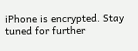iPhone is encrypted. Stay tuned for further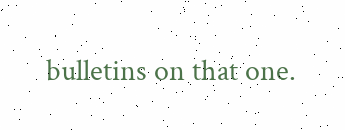bulletins on that one.